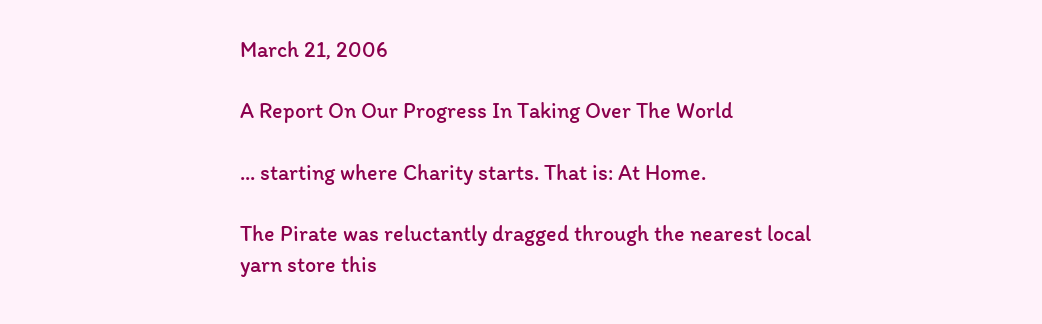March 21, 2006

A Report On Our Progress In Taking Over The World

... starting where Charity starts. That is: At Home.

The Pirate was reluctantly dragged through the nearest local yarn store this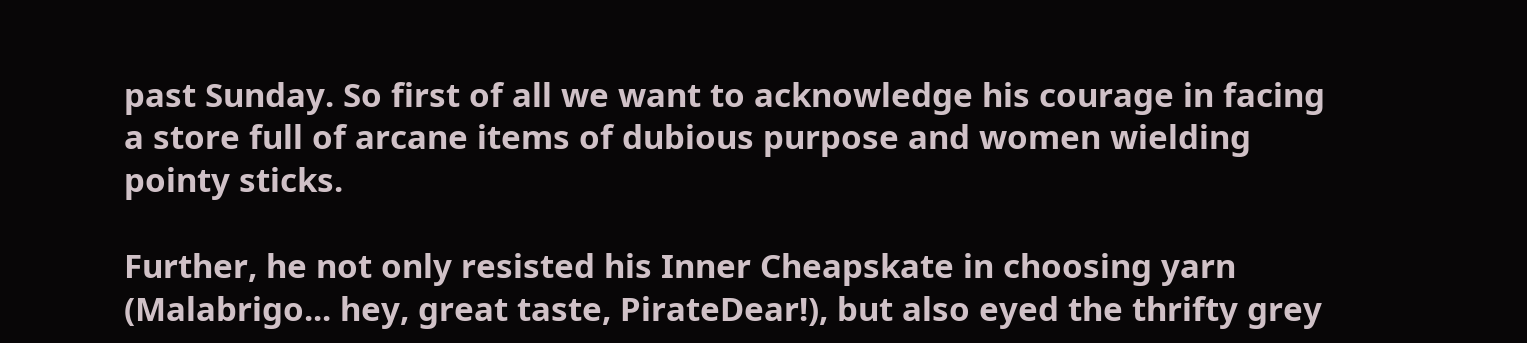past Sunday. So first of all we want to acknowledge his courage in facing a store full of arcane items of dubious purpose and women wielding pointy sticks.

Further, he not only resisted his Inner Cheapskate in choosing yarn (Malabrigo... hey, great taste, PirateDear!), but also eyed the thrifty grey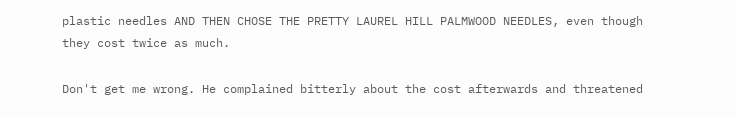plastic needles AND THEN CHOSE THE PRETTY LAUREL HILL PALMWOOD NEEDLES, even though they cost twice as much.

Don't get me wrong. He complained bitterly about the cost afterwards and threatened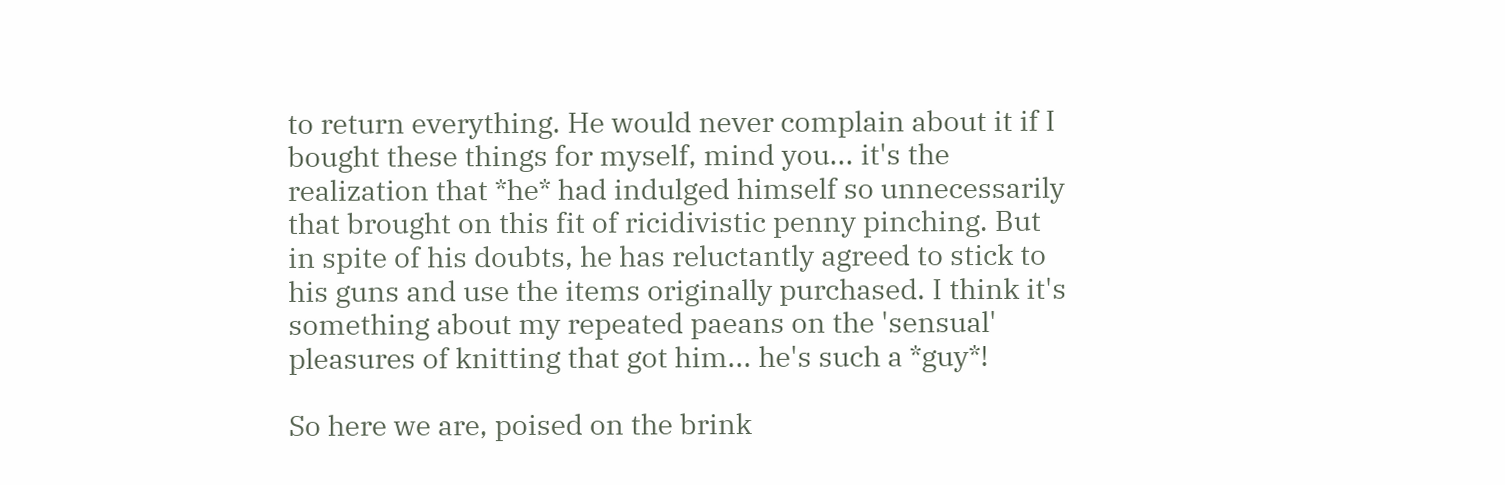to return everything. He would never complain about it if I bought these things for myself, mind you... it's the realization that *he* had indulged himself so unnecessarily that brought on this fit of ricidivistic penny pinching. But in spite of his doubts, he has reluctantly agreed to stick to his guns and use the items originally purchased. I think it's something about my repeated paeans on the 'sensual' pleasures of knitting that got him... he's such a *guy*!

So here we are, poised on the brink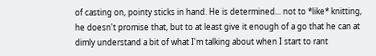of casting on, pointy sticks in hand. He is determined... not to *like* knitting, he doesn't promise that, but to at least give it enough of a go that he can at dimly understand a bit of what I'm talking about when I start to rant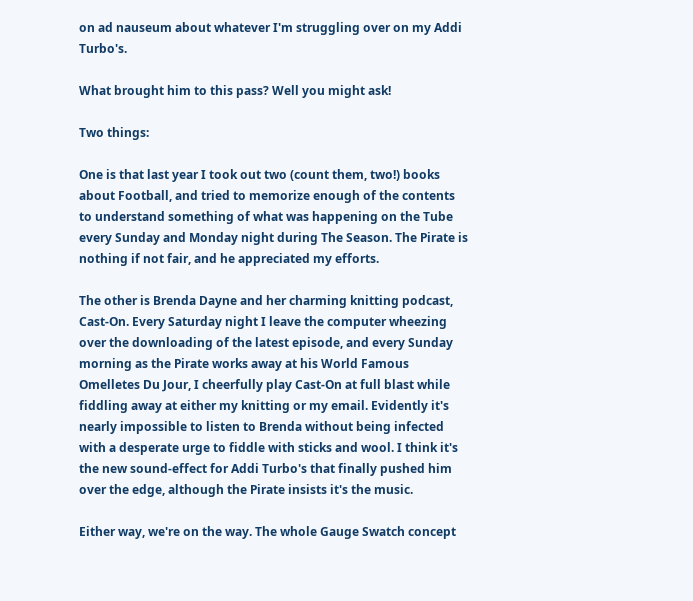on ad nauseum about whatever I'm struggling over on my Addi Turbo's.

What brought him to this pass? Well you might ask!

Two things:

One is that last year I took out two (count them, two!) books about Football, and tried to memorize enough of the contents to understand something of what was happening on the Tube every Sunday and Monday night during The Season. The Pirate is nothing if not fair, and he appreciated my efforts.

The other is Brenda Dayne and her charming knitting podcast, Cast-On. Every Saturday night I leave the computer wheezing over the downloading of the latest episode, and every Sunday morning as the Pirate works away at his World Famous Omelletes Du Jour, I cheerfully play Cast-On at full blast while fiddling away at either my knitting or my email. Evidently it's nearly impossible to listen to Brenda without being infected with a desperate urge to fiddle with sticks and wool. I think it's the new sound-effect for Addi Turbo's that finally pushed him over the edge, although the Pirate insists it's the music.

Either way, we're on the way. The whole Gauge Swatch concept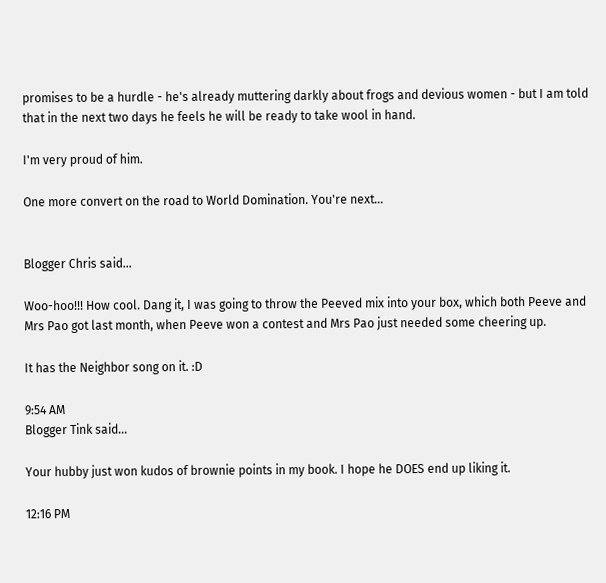promises to be a hurdle - he's already muttering darkly about frogs and devious women - but I am told that in the next two days he feels he will be ready to take wool in hand.

I'm very proud of him.

One more convert on the road to World Domination. You're next...


Blogger Chris said...

Woo-hoo!!! How cool. Dang it, I was going to throw the Peeved mix into your box, which both Peeve and Mrs Pao got last month, when Peeve won a contest and Mrs Pao just needed some cheering up.

It has the Neighbor song on it. :D

9:54 AM
Blogger Tink said...

Your hubby just won kudos of brownie points in my book. I hope he DOES end up liking it.

12:16 PM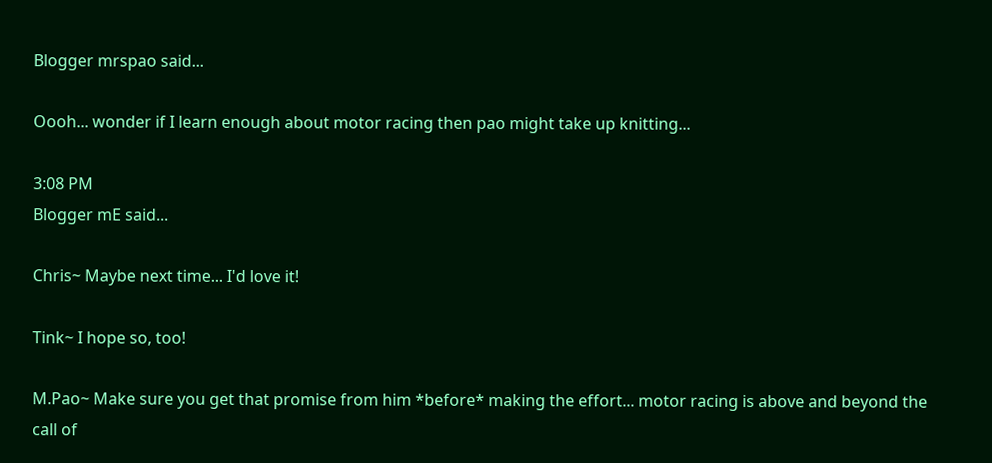Blogger mrspao said...

Oooh... wonder if I learn enough about motor racing then pao might take up knitting...

3:08 PM
Blogger mE said...

Chris~ Maybe next time... I'd love it!

Tink~ I hope so, too!

M.Pao~ Make sure you get that promise from him *before* making the effort... motor racing is above and beyond the call of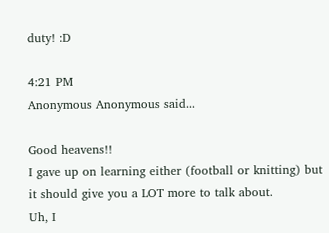duty! :D

4:21 PM
Anonymous Anonymous said...

Good heavens!!
I gave up on learning either (football or knitting) but it should give you a LOT more to talk about.
Uh, I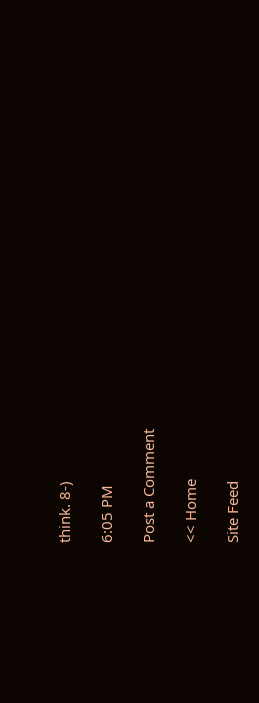think. 8-)

6:05 PM

Post a Comment

<< Home

Site Feed